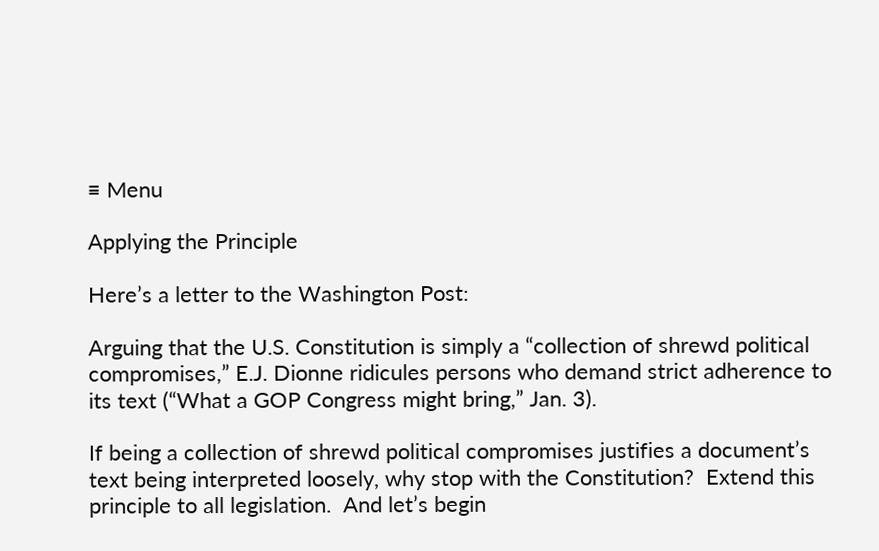≡ Menu

Applying the Principle

Here’s a letter to the Washington Post:

Arguing that the U.S. Constitution is simply a “collection of shrewd political compromises,” E.J. Dionne ridicules persons who demand strict adherence to its text (“What a GOP Congress might bring,” Jan. 3).

If being a collection of shrewd political compromises justifies a document’s text being interpreted loosely, why stop with the Constitution?  Extend this principle to all legislation.  And let’s begin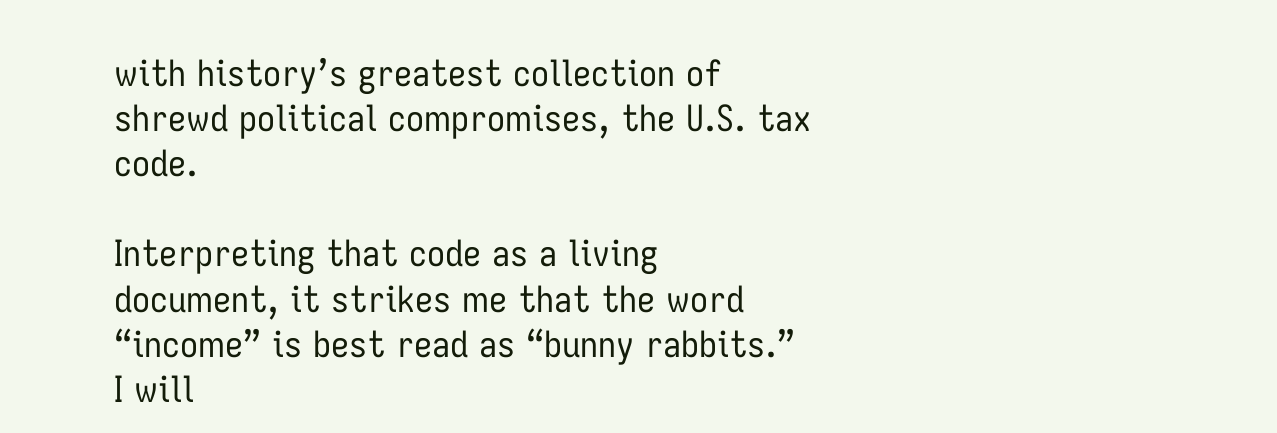with history’s greatest collection of shrewd political compromises, the U.S. tax code.

Interpreting that code as a living document, it strikes me that the word “income” is best read as “bunny rabbits.”  I will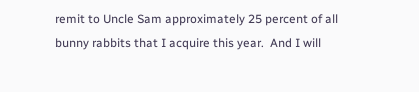remit to Uncle Sam approximately 25 percent of all bunny rabbits that I acquire this year.  And I will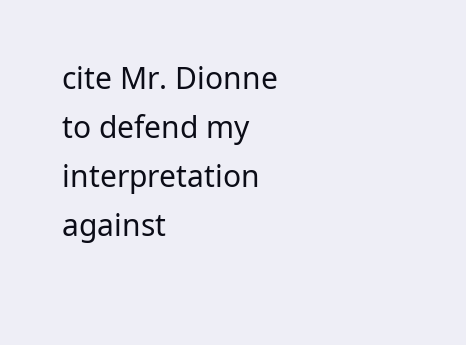cite Mr. Dionne to defend my interpretation against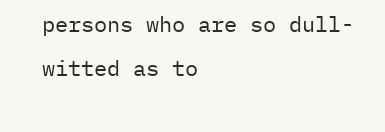persons who are so dull-witted as to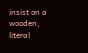insist on a wooden, literal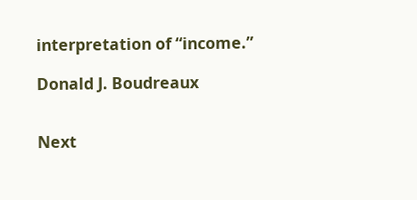interpretation of “income.”

Donald J. Boudreaux


Next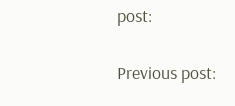post:

Previous post: